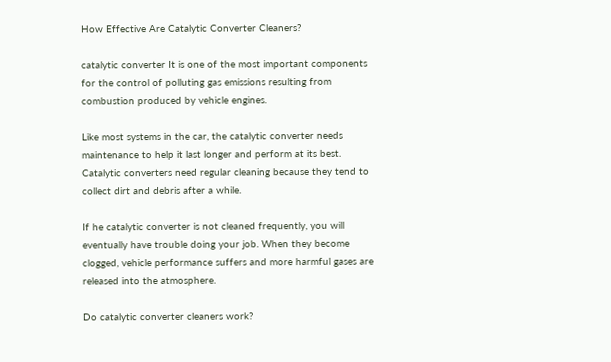How Effective Are Catalytic Converter Cleaners?

catalytic converter It is one of the most important components for the control of polluting gas emissions resulting from combustion produced by vehicle engines.

Like most systems in the car, the catalytic converter needs maintenance to help it last longer and perform at its best. Catalytic converters need regular cleaning because they tend to collect dirt and debris after a while.

If he catalytic converter is not cleaned frequently, you will eventually have trouble doing your job. When they become clogged, vehicle performance suffers and more harmful gases are released into the atmosphere.

Do catalytic converter cleaners work?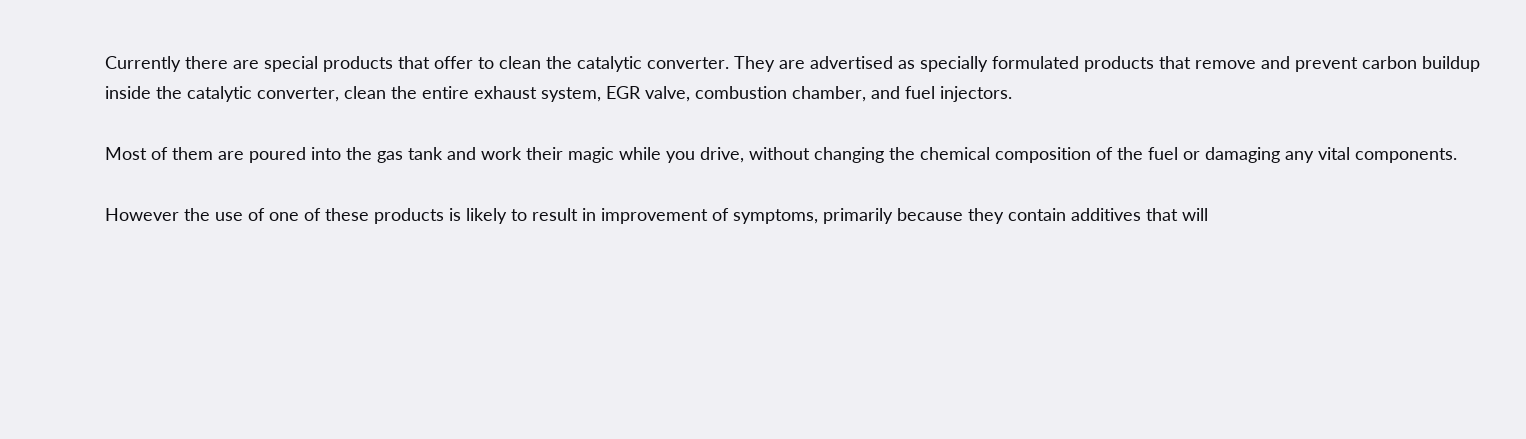Currently there are special products that offer to clean the catalytic converter. They are advertised as specially formulated products that remove and prevent carbon buildup inside the catalytic converter, clean the entire exhaust system, EGR valve, combustion chamber, and fuel injectors.

Most of them are poured into the gas tank and work their magic while you drive, without changing the chemical composition of the fuel or damaging any vital components.

However the use of one of these products is likely to result in improvement of symptoms, primarily because they contain additives that will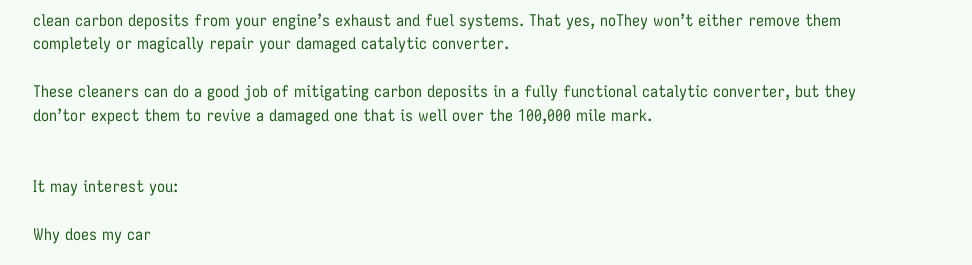clean carbon deposits from your engine’s exhaust and fuel systems. That yes, noThey won’t either remove them completely or magically repair your damaged catalytic converter.

These cleaners can do a good job of mitigating carbon deposits in a fully functional catalytic converter, but they don’tor expect them to revive a damaged one that is well over the 100,000 mile mark.


It may interest you:

Why does my car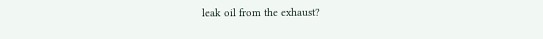leak oil from the exhaust?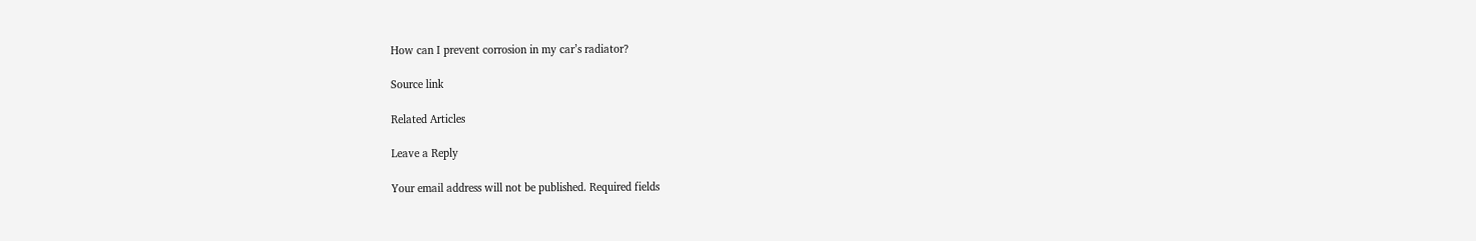How can I prevent corrosion in my car’s radiator?

Source link

Related Articles

Leave a Reply

Your email address will not be published. Required fields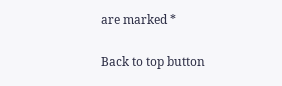are marked *

Back to top button